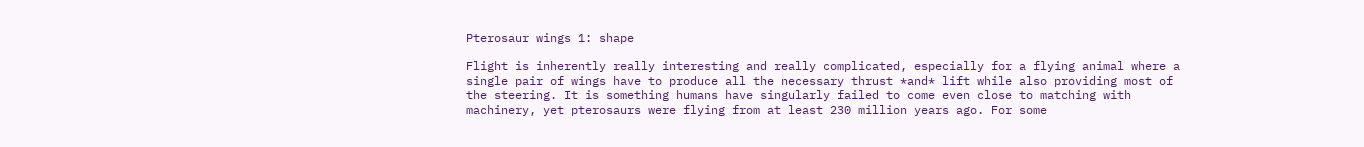Pterosaur wings 1: shape

Flight is inherently really interesting and really complicated, especially for a flying animal where a single pair of wings have to produce all the necessary thrust *and* lift while also providing most of the steering. It is something humans have singularly failed to come even close to matching with machinery, yet pterosaurs were flying from at least 230 million years ago. For some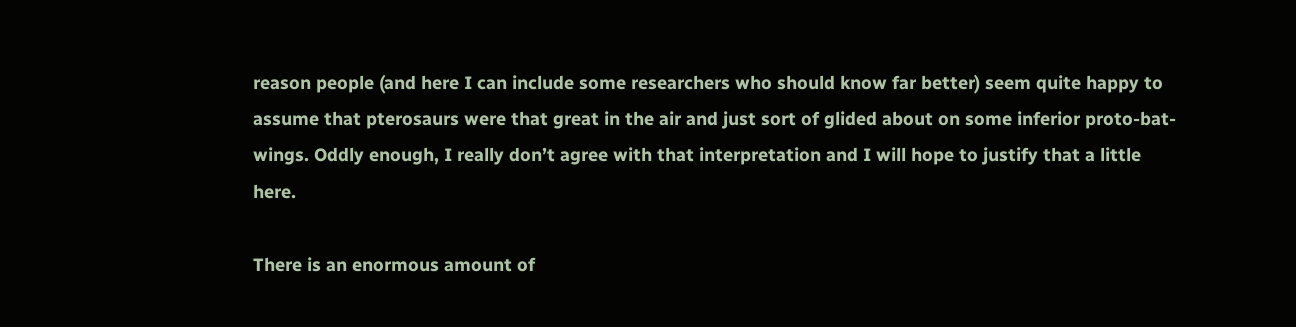reason people (and here I can include some researchers who should know far better) seem quite happy to assume that pterosaurs were that great in the air and just sort of glided about on some inferior proto-bat-wings. Oddly enough, I really don’t agree with that interpretation and I will hope to justify that a little here.

There is an enormous amount of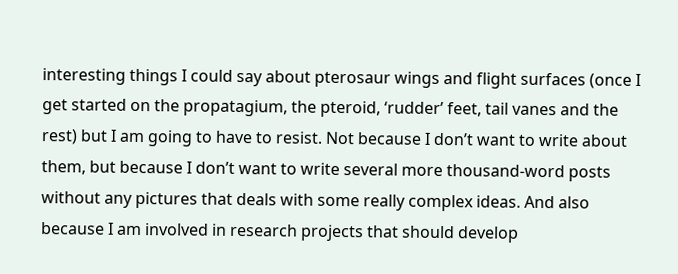interesting things I could say about pterosaur wings and flight surfaces (once I get started on the propatagium, the pteroid, ‘rudder’ feet, tail vanes and the rest) but I am going to have to resist. Not because I don’t want to write about them, but because I don’t want to write several more thousand-word posts without any pictures that deals with some really complex ideas. And also because I am involved in research projects that should develop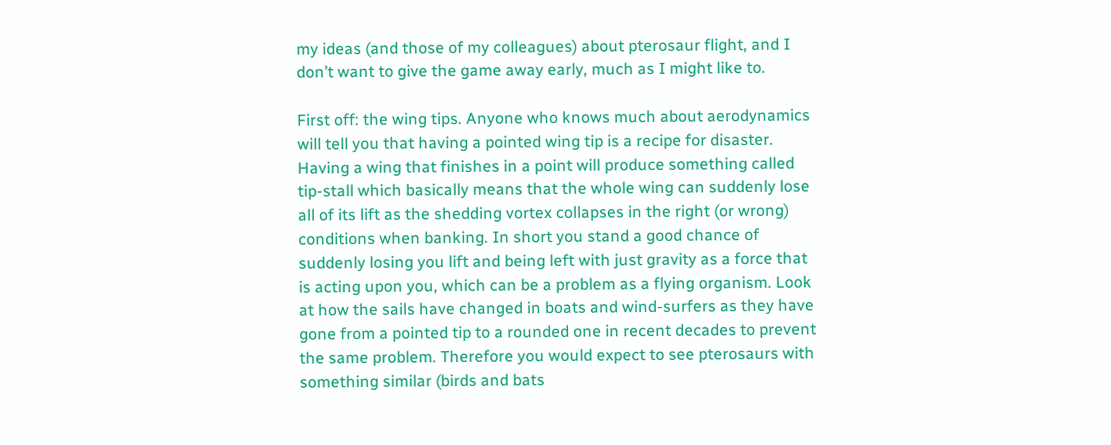my ideas (and those of my colleagues) about pterosaur flight, and I don’t want to give the game away early, much as I might like to.

First off: the wing tips. Anyone who knows much about aerodynamics will tell you that having a pointed wing tip is a recipe for disaster. Having a wing that finishes in a point will produce something called tip-stall which basically means that the whole wing can suddenly lose all of its lift as the shedding vortex collapses in the right (or wrong) conditions when banking. In short you stand a good chance of suddenly losing you lift and being left with just gravity as a force that is acting upon you, which can be a problem as a flying organism. Look at how the sails have changed in boats and wind-surfers as they have gone from a pointed tip to a rounded one in recent decades to prevent the same problem. Therefore you would expect to see pterosaurs with something similar (birds and bats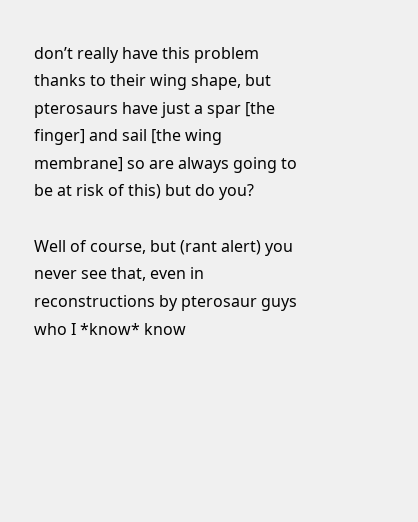don’t really have this problem thanks to their wing shape, but pterosaurs have just a spar [the finger] and sail [the wing membrane] so are always going to be at risk of this) but do you?

Well of course, but (rant alert) you never see that, even in reconstructions by pterosaur guys who I *know* know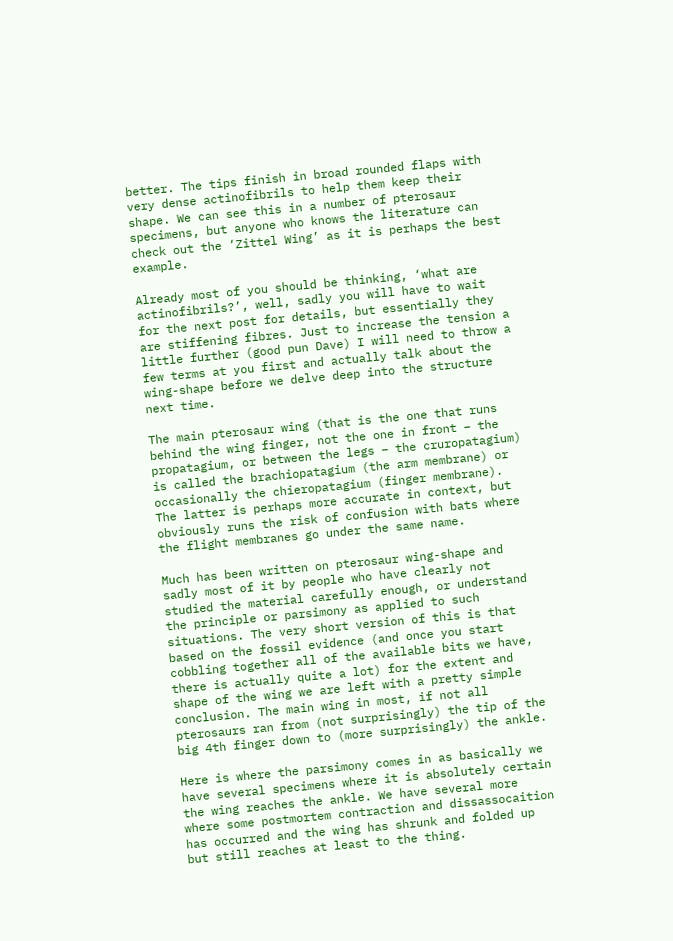better. The tips finish in broad rounded flaps with very dense actinofibrils to help them keep their shape. We can see this in a number of pterosaur specimens, but anyone who knows the literature can check out the ‘Zittel Wing’ as it is perhaps the best example.

Already most of you should be thinking, ‘what are actinofibrils?’, well, sadly you will have to wait for the next post for details, but essentially they are stiffening fibres. Just to increase the tension a little further (good pun Dave) I will need to throw a few terms at you first and actually talk about the wing-shape before we delve deep into the structure next time.

The main pterosaur wing (that is the one that runs behind the wing finger, not the one in front – the propatagium, or between the legs – the cruropatagium) is called the brachiopatagium (the arm membrane) or occasionally the chieropatagium (finger membrane). The latter is perhaps more accurate in context, but obviously runs the risk of confusion with bats where the flight membranes go under the same name.

Much has been written on pterosaur wing-shape and sadly most of it by people who have clearly not studied the material carefully enough, or understand the principle or parsimony as applied to such situations. The very short version of this is that based on the fossil evidence (and once you start cobbling together all of the available bits we have, there is actually quite a lot) for the extent and shape of the wing we are left with a pretty simple conclusion. The main wing in most, if not all pterosaurs ran from (not surprisingly) the tip of the big 4th finger down to (more surprisingly) the ankle.

Here is where the parsimony comes in as basically we have several specimens where it is absolutely certain the wing reaches the ankle. We have several more where some postmortem contraction and dissassocaition has occurred and the wing has shrunk and folded up but still reaches at least to the thing.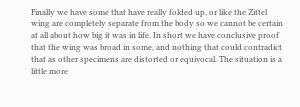Finally we have some that have really folded up, or like the Zittel wing are completely separate from the body so we cannot be certain at all about how big it was in life. In short we have conclusive proof that the wing was broad in some, and nothing that could contradict that as other specimens are distorted or equivocal. The situation is a little more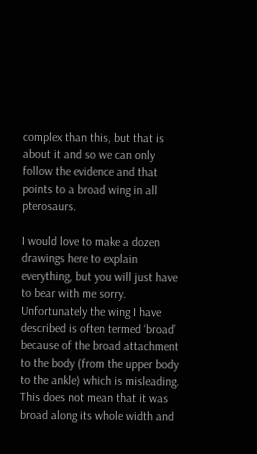complex than this, but that is about it and so we can only follow the evidence and that points to a broad wing in all pterosaurs.

I would love to make a dozen drawings here to explain everything, but you will just have to bear with me sorry. Unfortunately the wing I have described is often termed ‘broad’ because of the broad attachment to the body (from the upper body to the ankle) which is misleading. This does not mean that it was broad along its whole width and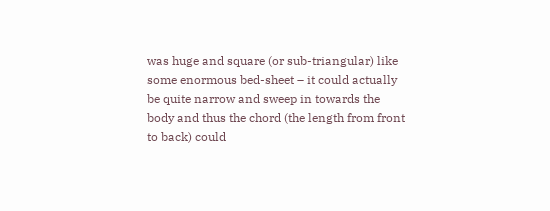was huge and square (or sub-triangular) like some enormous bed-sheet – it could actually be quite narrow and sweep in towards the body and thus the chord (the length from front to back) could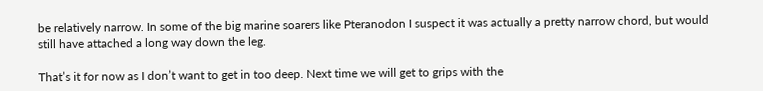be relatively narrow. In some of the big marine soarers like Pteranodon I suspect it was actually a pretty narrow chord, but would still have attached a long way down the leg.

That’s it for now as I don’t want to get in too deep. Next time we will get to grips with the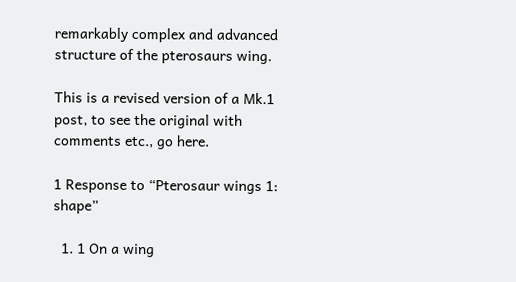remarkably complex and advanced structure of the pterosaurs wing.

This is a revised version of a Mk.1 post, to see the original with comments etc., go here.

1 Response to “Pterosaur wings 1: shape”

  1. 1 On a wing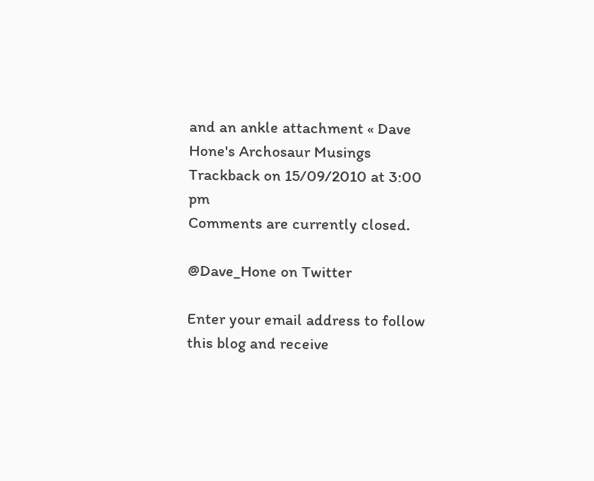and an ankle attachment « Dave Hone's Archosaur Musings Trackback on 15/09/2010 at 3:00 pm
Comments are currently closed.

@Dave_Hone on Twitter

Enter your email address to follow this blog and receive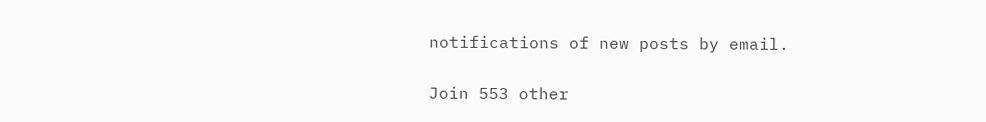notifications of new posts by email.

Join 553 other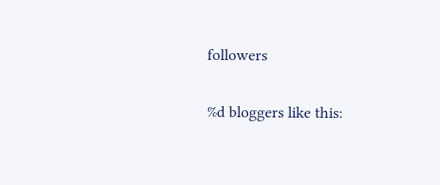followers

%d bloggers like this: